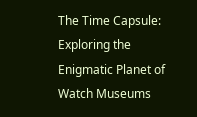The Time Capsule: Exploring the Enigmatic Planet of Watch Museums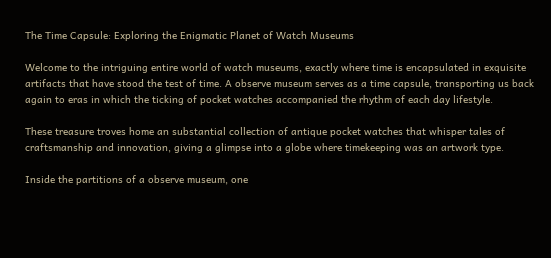The Time Capsule: Exploring the Enigmatic Planet of Watch Museums

Welcome to the intriguing entire world of watch museums, exactly where time is encapsulated in exquisite artifacts that have stood the test of time. A observe museum serves as a time capsule, transporting us back again to eras in which the ticking of pocket watches accompanied the rhythm of each day lifestyle.

These treasure troves home an substantial collection of antique pocket watches that whisper tales of craftsmanship and innovation, giving a glimpse into a globe where timekeeping was an artwork type.

Inside the partitions of a observe museum, one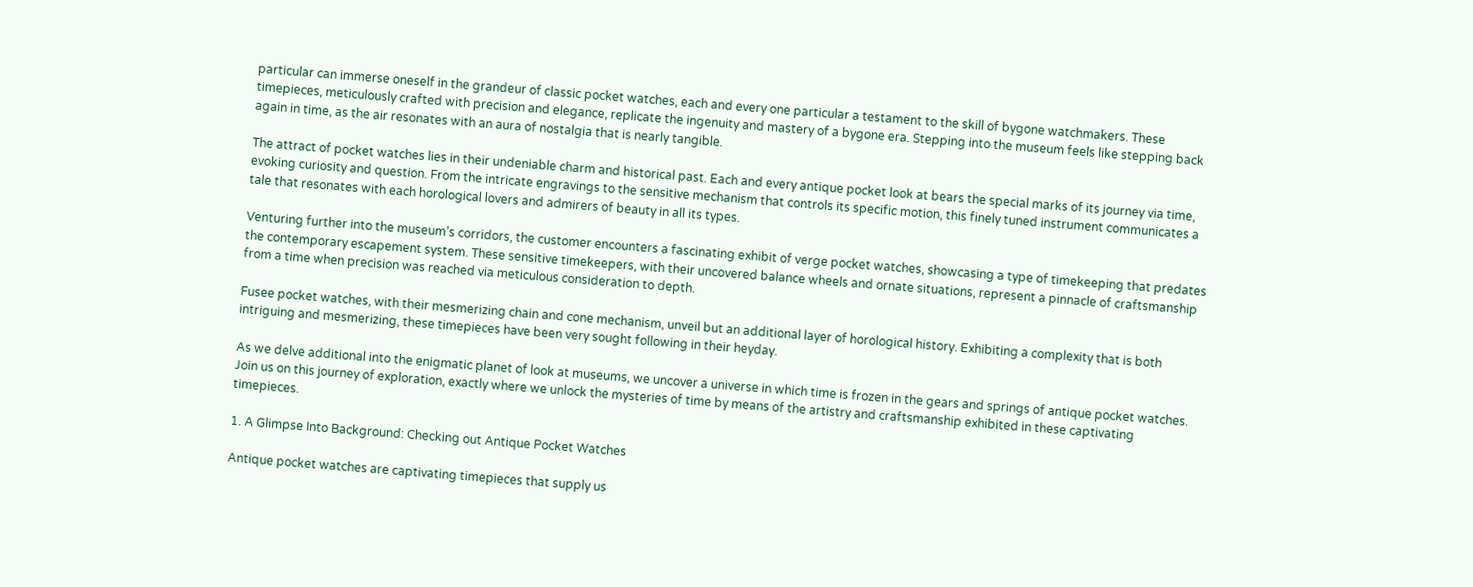particular can immerse oneself in the grandeur of classic pocket watches, each and every one particular a testament to the skill of bygone watchmakers. These timepieces, meticulously crafted with precision and elegance, replicate the ingenuity and mastery of a bygone era. Stepping into the museum feels like stepping back again in time, as the air resonates with an aura of nostalgia that is nearly tangible.

The attract of pocket watches lies in their undeniable charm and historical past. Each and every antique pocket look at bears the special marks of its journey via time, evoking curiosity and question. From the intricate engravings to the sensitive mechanism that controls its specific motion, this finely tuned instrument communicates a tale that resonates with each horological lovers and admirers of beauty in all its types.

Venturing further into the museum’s corridors, the customer encounters a fascinating exhibit of verge pocket watches, showcasing a type of timekeeping that predates the contemporary escapement system. These sensitive timekeepers, with their uncovered balance wheels and ornate situations, represent a pinnacle of craftsmanship from a time when precision was reached via meticulous consideration to depth.

Fusee pocket watches, with their mesmerizing chain and cone mechanism, unveil but an additional layer of horological history. Exhibiting a complexity that is both intriguing and mesmerizing, these timepieces have been very sought following in their heyday.

As we delve additional into the enigmatic planet of look at museums, we uncover a universe in which time is frozen in the gears and springs of antique pocket watches. Join us on this journey of exploration, exactly where we unlock the mysteries of time by means of the artistry and craftsmanship exhibited in these captivating timepieces.

1. A Glimpse Into Background: Checking out Antique Pocket Watches

Antique pocket watches are captivating timepieces that supply us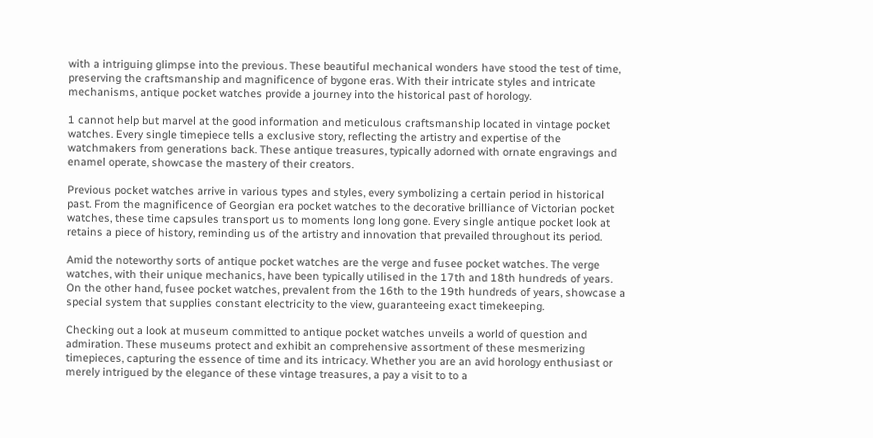with a intriguing glimpse into the previous. These beautiful mechanical wonders have stood the test of time, preserving the craftsmanship and magnificence of bygone eras. With their intricate styles and intricate mechanisms, antique pocket watches provide a journey into the historical past of horology.

1 cannot help but marvel at the good information and meticulous craftsmanship located in vintage pocket watches. Every single timepiece tells a exclusive story, reflecting the artistry and expertise of the watchmakers from generations back. These antique treasures, typically adorned with ornate engravings and enamel operate, showcase the mastery of their creators.

Previous pocket watches arrive in various types and styles, every symbolizing a certain period in historical past. From the magnificence of Georgian era pocket watches to the decorative brilliance of Victorian pocket watches, these time capsules transport us to moments long long gone. Every single antique pocket look at retains a piece of history, reminding us of the artistry and innovation that prevailed throughout its period.

Amid the noteworthy sorts of antique pocket watches are the verge and fusee pocket watches. The verge watches, with their unique mechanics, have been typically utilised in the 17th and 18th hundreds of years. On the other hand, fusee pocket watches, prevalent from the 16th to the 19th hundreds of years, showcase a special system that supplies constant electricity to the view, guaranteeing exact timekeeping.

Checking out a look at museum committed to antique pocket watches unveils a world of question and admiration. These museums protect and exhibit an comprehensive assortment of these mesmerizing timepieces, capturing the essence of time and its intricacy. Whether you are an avid horology enthusiast or merely intrigued by the elegance of these vintage treasures, a pay a visit to to a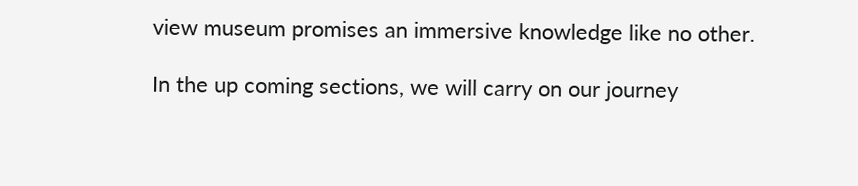view museum promises an immersive knowledge like no other.

In the up coming sections, we will carry on our journey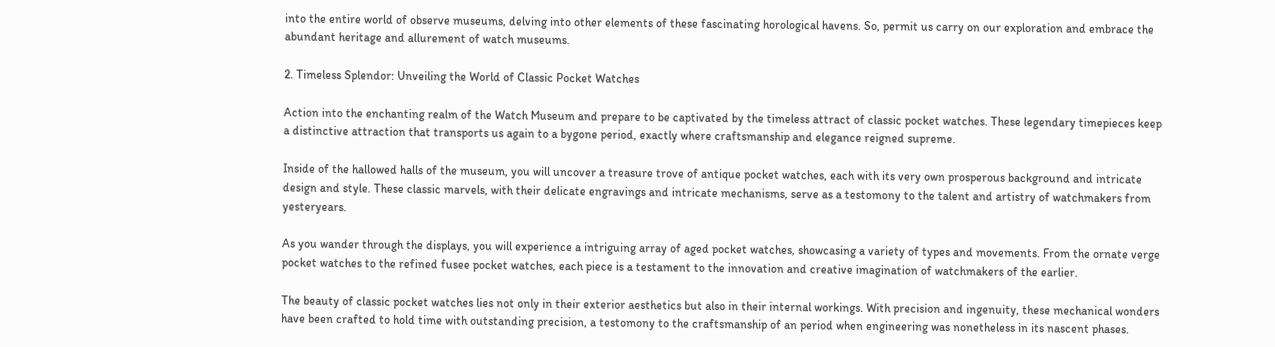into the entire world of observe museums, delving into other elements of these fascinating horological havens. So, permit us carry on our exploration and embrace the abundant heritage and allurement of watch museums.

2. Timeless Splendor: Unveiling the World of Classic Pocket Watches

Action into the enchanting realm of the Watch Museum and prepare to be captivated by the timeless attract of classic pocket watches. These legendary timepieces keep a distinctive attraction that transports us again to a bygone period, exactly where craftsmanship and elegance reigned supreme.

Inside of the hallowed halls of the museum, you will uncover a treasure trove of antique pocket watches, each with its very own prosperous background and intricate design and style. These classic marvels, with their delicate engravings and intricate mechanisms, serve as a testomony to the talent and artistry of watchmakers from yesteryears.

As you wander through the displays, you will experience a intriguing array of aged pocket watches, showcasing a variety of types and movements. From the ornate verge pocket watches to the refined fusee pocket watches, each piece is a testament to the innovation and creative imagination of watchmakers of the earlier.

The beauty of classic pocket watches lies not only in their exterior aesthetics but also in their internal workings. With precision and ingenuity, these mechanical wonders have been crafted to hold time with outstanding precision, a testomony to the craftsmanship of an period when engineering was nonetheless in its nascent phases.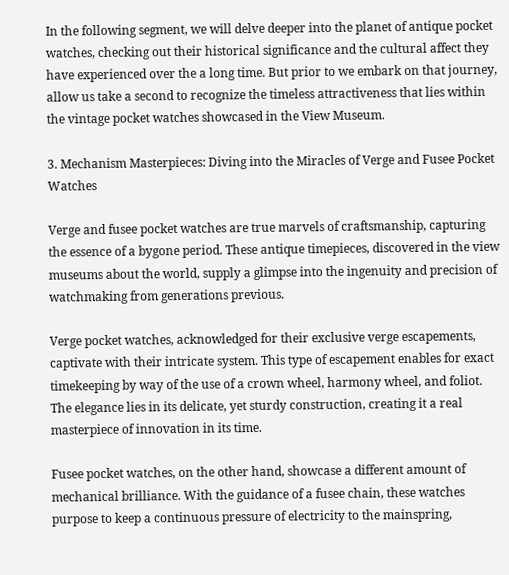In the following segment, we will delve deeper into the planet of antique pocket watches, checking out their historical significance and the cultural affect they have experienced over the a long time. But prior to we embark on that journey, allow us take a second to recognize the timeless attractiveness that lies within the vintage pocket watches showcased in the View Museum.

3. Mechanism Masterpieces: Diving into the Miracles of Verge and Fusee Pocket Watches

Verge and fusee pocket watches are true marvels of craftsmanship, capturing the essence of a bygone period. These antique timepieces, discovered in the view museums about the world, supply a glimpse into the ingenuity and precision of watchmaking from generations previous.

Verge pocket watches, acknowledged for their exclusive verge escapements, captivate with their intricate system. This type of escapement enables for exact timekeeping by way of the use of a crown wheel, harmony wheel, and foliot. The elegance lies in its delicate, yet sturdy construction, creating it a real masterpiece of innovation in its time.

Fusee pocket watches, on the other hand, showcase a different amount of mechanical brilliance. With the guidance of a fusee chain, these watches purpose to keep a continuous pressure of electricity to the mainspring,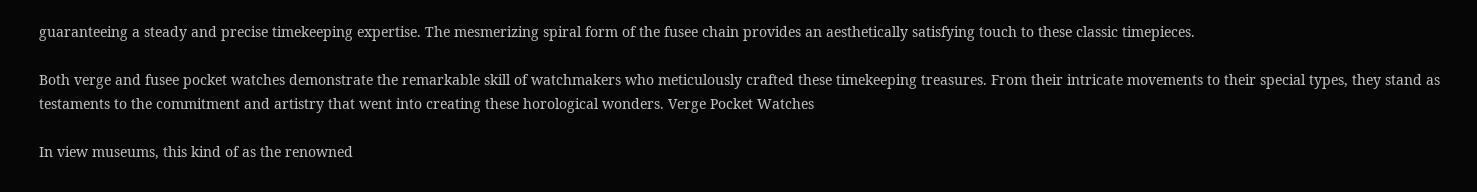guaranteeing a steady and precise timekeeping expertise. The mesmerizing spiral form of the fusee chain provides an aesthetically satisfying touch to these classic timepieces.

Both verge and fusee pocket watches demonstrate the remarkable skill of watchmakers who meticulously crafted these timekeeping treasures. From their intricate movements to their special types, they stand as testaments to the commitment and artistry that went into creating these horological wonders. Verge Pocket Watches

In view museums, this kind of as the renowned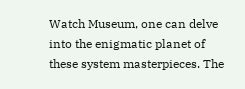Watch Museum, one can delve into the enigmatic planet of these system masterpieces. The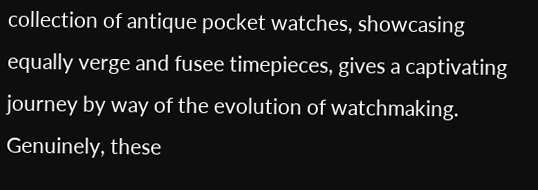collection of antique pocket watches, showcasing equally verge and fusee timepieces, gives a captivating journey by way of the evolution of watchmaking. Genuinely, these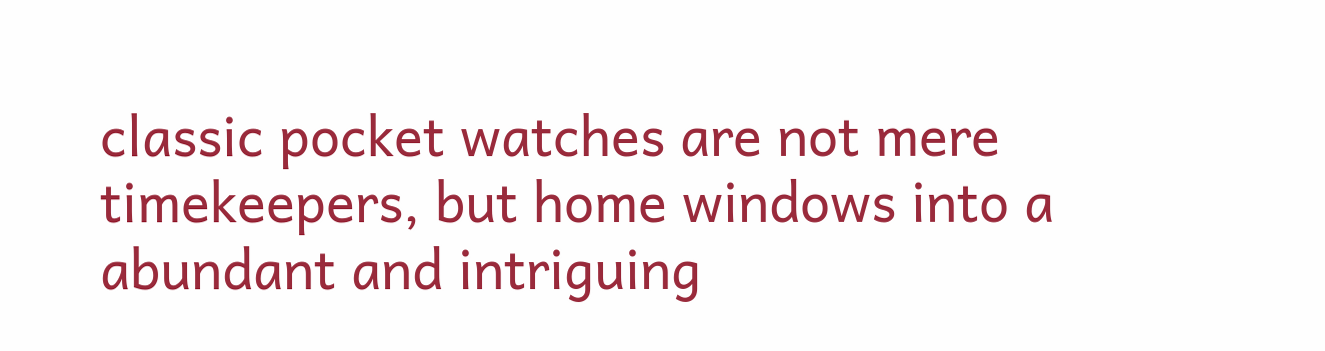classic pocket watches are not mere timekeepers, but home windows into a abundant and intriguing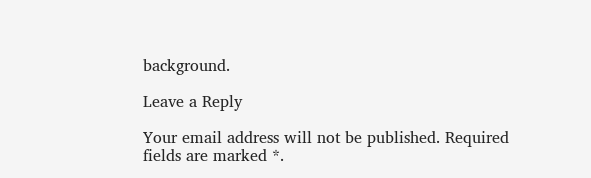background.

Leave a Reply

Your email address will not be published. Required fields are marked *.